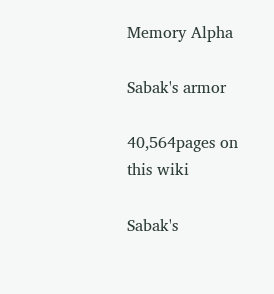Memory Alpha

Sabak's armor

40,564pages on
this wiki

Sabak's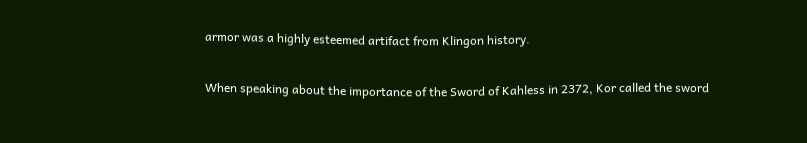armor was a highly esteemed artifact from Klingon history.

When speaking about the importance of the Sword of Kahless in 2372, Kor called the sword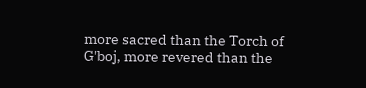more sacred than the Torch of G'boj, more revered than the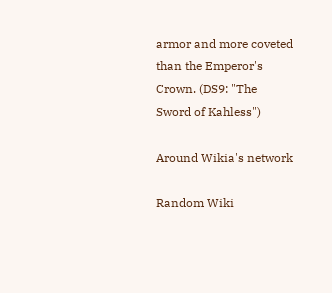armor and more coveted than the Emperor's Crown. (DS9: "The Sword of Kahless")

Around Wikia's network

Random Wiki